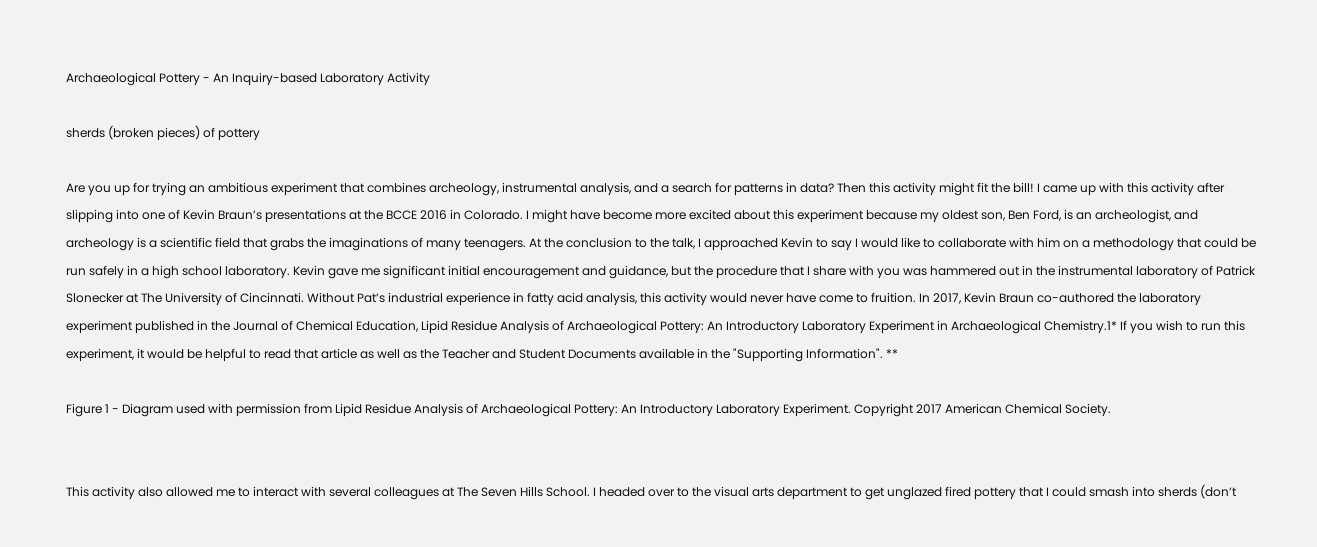Archaeological Pottery - An Inquiry-based Laboratory Activity

sherds (broken pieces) of pottery

Are you up for trying an ambitious experiment that combines archeology, instrumental analysis, and a search for patterns in data? Then this activity might fit the bill! I came up with this activity after slipping into one of Kevin Braun’s presentations at the BCCE 2016 in Colorado. I might have become more excited about this experiment because my oldest son, Ben Ford, is an archeologist, and archeology is a scientific field that grabs the imaginations of many teenagers. At the conclusion to the talk, I approached Kevin to say I would like to collaborate with him on a methodology that could be run safely in a high school laboratory. Kevin gave me significant initial encouragement and guidance, but the procedure that I share with you was hammered out in the instrumental laboratory of Patrick Slonecker at The University of Cincinnati. Without Pat’s industrial experience in fatty acid analysis, this activity would never have come to fruition. In 2017, Kevin Braun co-authored the laboratory experiment published in the Journal of Chemical Education, Lipid Residue Analysis of Archaeological Pottery: An Introductory Laboratory Experiment in Archaeological Chemistry.1* If you wish to run this experiment, it would be helpful to read that article as well as the Teacher and Student Documents available in the "Supporting Information". **

Figure 1 - Diagram used with permission from Lipid Residue Analysis of Archaeological Pottery: An Introductory Laboratory Experiment. Copyright 2017 American Chemical Society.


This activity also allowed me to interact with several colleagues at The Seven Hills School. I headed over to the visual arts department to get unglazed fired pottery that I could smash into sherds (don’t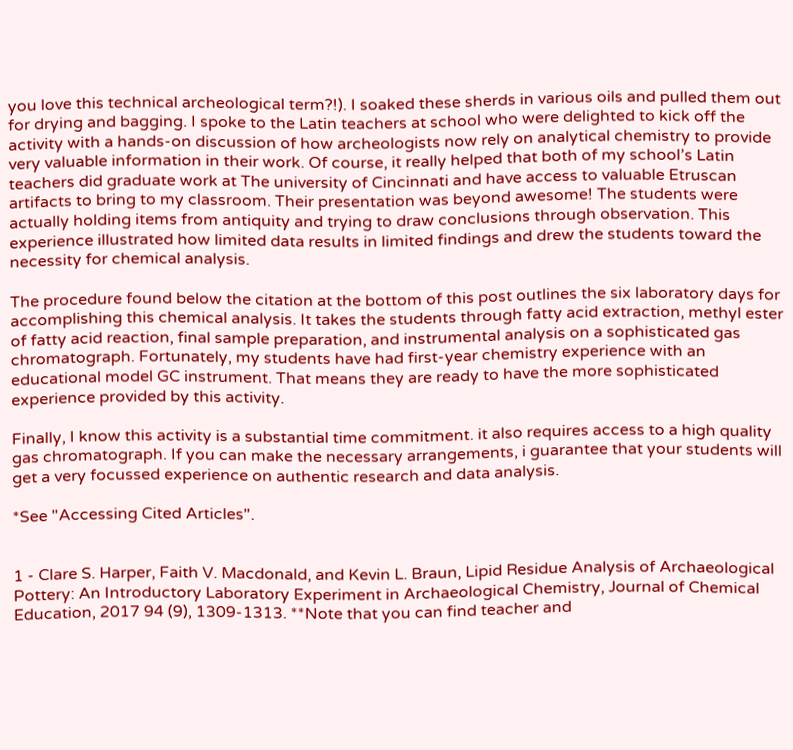you love this technical archeological term?!). I soaked these sherds in various oils and pulled them out for drying and bagging. I spoke to the Latin teachers at school who were delighted to kick off the activity with a hands-on discussion of how archeologists now rely on analytical chemistry to provide very valuable information in their work. Of course, it really helped that both of my school’s Latin teachers did graduate work at The university of Cincinnati and have access to valuable Etruscan artifacts to bring to my classroom. Their presentation was beyond awesome! The students were actually holding items from antiquity and trying to draw conclusions through observation. This experience illustrated how limited data results in limited findings and drew the students toward the necessity for chemical analysis.

The procedure found below the citation at the bottom of this post outlines the six laboratory days for accomplishing this chemical analysis. It takes the students through fatty acid extraction, methyl ester of fatty acid reaction, final sample preparation, and instrumental analysis on a sophisticated gas chromatograph. Fortunately, my students have had first-year chemistry experience with an educational model GC instrument. That means they are ready to have the more sophisticated experience provided by this activity.

Finally, I know this activity is a substantial time commitment. it also requires access to a high quality gas chromatograph. If you can make the necessary arrangements, i guarantee that your students will get a very focussed experience on authentic research and data analysis.

*See "Accessing Cited Articles".


1 - Clare S. Harper, Faith V. Macdonald, and Kevin L. Braun, Lipid Residue Analysis of Archaeological Pottery: An Introductory Laboratory Experiment in Archaeological Chemistry, Journal of Chemical Education, 2017 94 (9), 1309-1313. **Note that you can find teacher and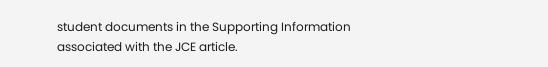student documents in the Supporting Information associated with the JCE article.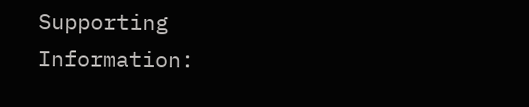Supporting Information: